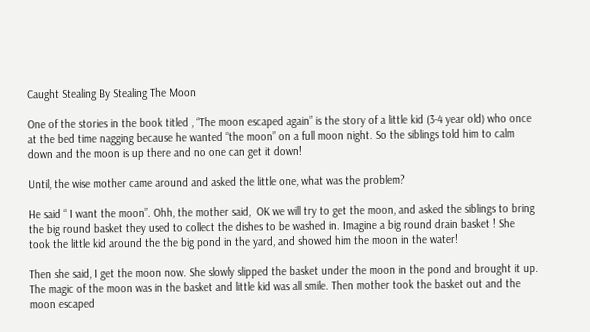Caught Stealing By Stealing The Moon

One of the stories in the book titled , “The moon escaped again” is the story of a little kid (3-4 year old) who once at the bed time nagging because he wanted “the moon” on a full moon night. So the siblings told him to calm down and the moon is up there and no one can get it down!

Until, the wise mother came around and asked the little one, what was the problem?

He said “ I want the moon”. Ohh, the mother said,  OK we will try to get the moon, and asked the siblings to bring the big round basket they used to collect the dishes to be washed in. Imagine a big round drain basket ! She took the little kid around the the big pond in the yard, and showed him the moon in the water!

Then she said, I get the moon now. She slowly slipped the basket under the moon in the pond and brought it up. The magic of the moon was in the basket and little kid was all smile. Then mother took the basket out and the moon escaped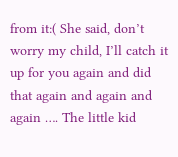from it:( She said, don’t worry my child, I’ll catch it up for you again and did that again and again and again …. The little kid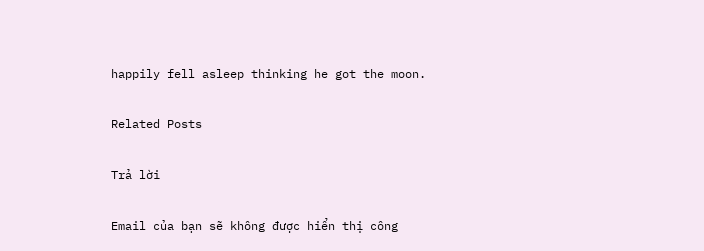happily fell asleep thinking he got the moon.

Related Posts

Trả lời

Email của bạn sẽ không được hiển thị công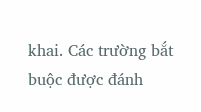khai. Các trường bắt buộc được đánh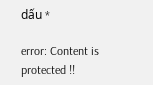dấu *

error: Content is protected !!